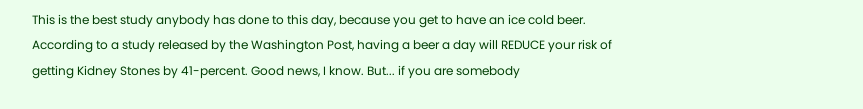This is the best study anybody has done to this day, because you get to have an ice cold beer. According to a study released by the Washington Post, having a beer a day will REDUCE your risk of getting Kidney Stones by 41-percent. Good news, I know. But... if you are somebody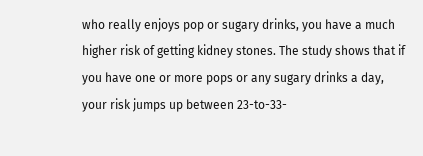who really enjoys pop or sugary drinks, you have a much higher risk of getting kidney stones. The study shows that if you have one or more pops or any sugary drinks a day, your risk jumps up between 23-to-33-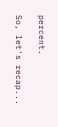percent.

So, let's recap...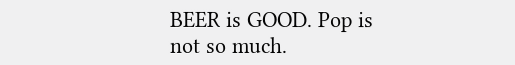BEER is GOOD. Pop is not so much.